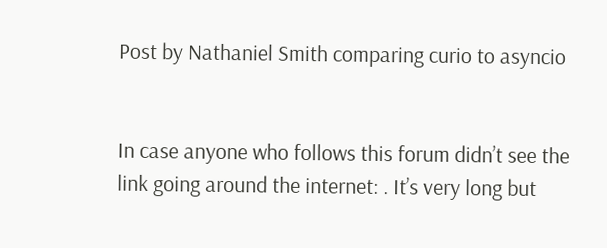Post by Nathaniel Smith comparing curio to asyncio


In case anyone who follows this forum didn’t see the link going around the internet: . It’s very long but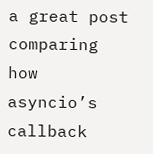a great post comparing how asyncio’s callback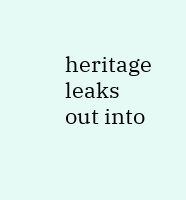heritage leaks out into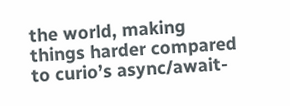the world, making things harder compared to curio’s async/await-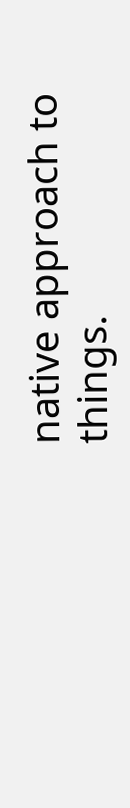native approach to things.